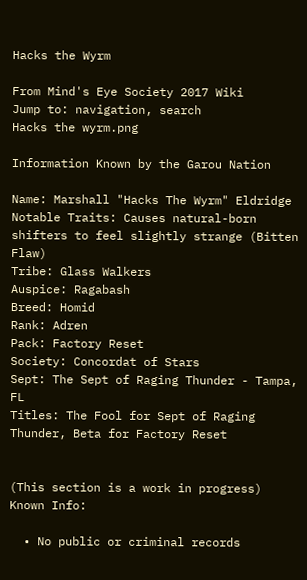Hacks the Wyrm

From Mind's Eye Society 2017 Wiki
Jump to: navigation, search
Hacks the wyrm.png

Information Known by the Garou Nation

Name: Marshall "Hacks The Wyrm" Eldridge
Notable Traits: Causes natural-born shifters to feel slightly strange (Bitten Flaw)
Tribe: Glass Walkers
Auspice: Ragabash
Breed: Homid
Rank: Adren
Pack: Factory Reset
Society: Concordat of Stars
Sept: The Sept of Raging Thunder - Tampa, FL
Titles: The Fool for Sept of Raging Thunder, Beta for Factory Reset


(This section is a work in progress)
Known Info:

  • No public or criminal records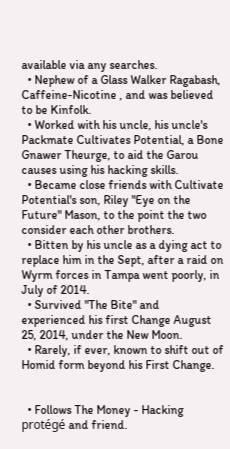available via any searches.
  • Nephew of a Glass Walker Ragabash, Caffeine-Nicotine , and was believed to be Kinfolk.
  • Worked with his uncle, his uncle's Packmate Cultivates Potential, a Bone Gnawer Theurge, to aid the Garou causes using his hacking skills.
  • Became close friends with Cultivate Potential's son, Riley "Eye on the Future" Mason, to the point the two consider each other brothers.
  • Bitten by his uncle as a dying act to replace him in the Sept, after a raid on Wyrm forces in Tampa went poorly, in July of 2014.
  • Survived "The Bite" and experienced his first Change August 25, 2014, under the New Moon.
  • Rarely, if ever, known to shift out of Homid form beyond his First Change.


  • Follows The Money - Hacking protégé and friend.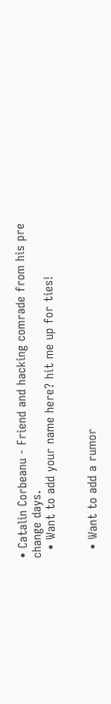• Catalin Corbeanu - Friend and hacking comrade from his pre change days.
  • Want to add your name here? hit me up for ties!


  • Want to add a rumor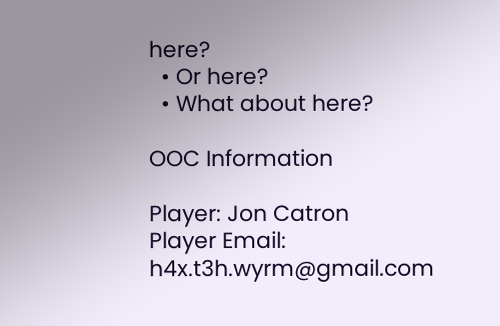here?
  • Or here?
  • What about here?

OOC Information

Player: Jon Catron
Player Email: h4x.t3h.wyrm@gmail.com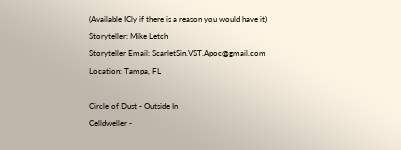(Available ICly if there is a reason you would have it)
Storyteller: Mike Letch
Storyteller Email: ScarletSin.VST.Apoc@gmail.com
Location: Tampa, FL

Circle of Dust - Outside In
Celldweller -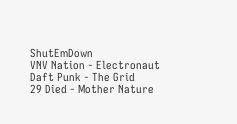ShutEmDown
VNV Nation - Electronaut
Daft Punk - The Grid
29 Died - Mother Nature